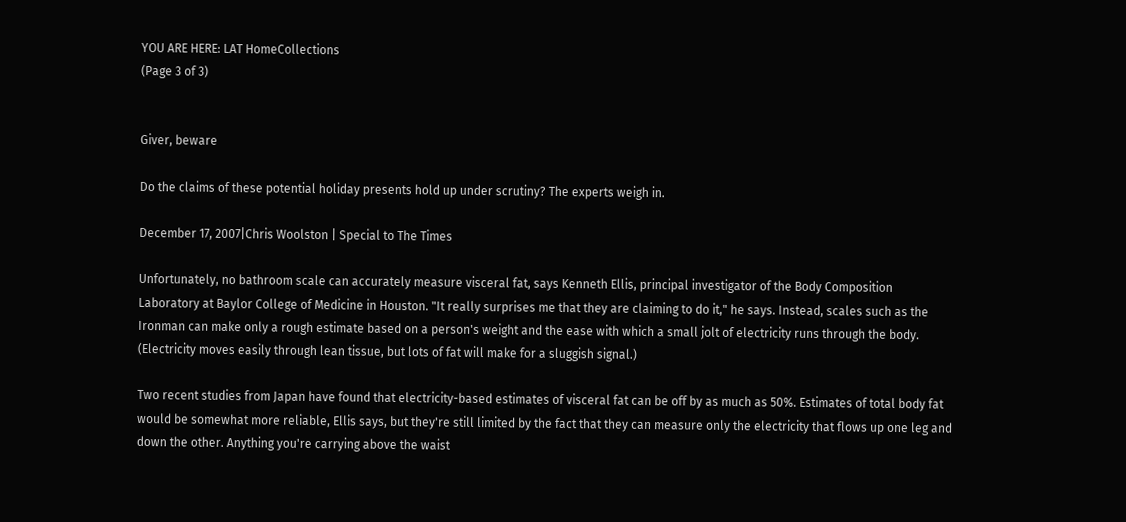YOU ARE HERE: LAT HomeCollections
(Page 3 of 3)


Giver, beware

Do the claims of these potential holiday presents hold up under scrutiny? The experts weigh in.

December 17, 2007|Chris Woolston | Special to The Times

Unfortunately, no bathroom scale can accurately measure visceral fat, says Kenneth Ellis, principal investigator of the Body Composition Laboratory at Baylor College of Medicine in Houston. "It really surprises me that they are claiming to do it," he says. Instead, scales such as the Ironman can make only a rough estimate based on a person's weight and the ease with which a small jolt of electricity runs through the body. (Electricity moves easily through lean tissue, but lots of fat will make for a sluggish signal.)

Two recent studies from Japan have found that electricity-based estimates of visceral fat can be off by as much as 50%. Estimates of total body fat would be somewhat more reliable, Ellis says, but they're still limited by the fact that they can measure only the electricity that flows up one leg and down the other. Anything you're carrying above the waist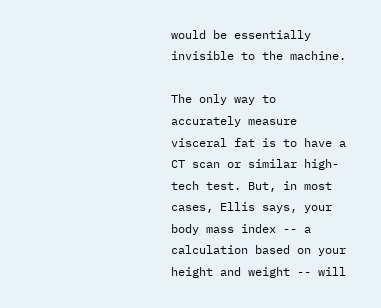would be essentially invisible to the machine.

The only way to accurately measure visceral fat is to have a CT scan or similar high-tech test. But, in most cases, Ellis says, your body mass index -- a calculation based on your height and weight -- will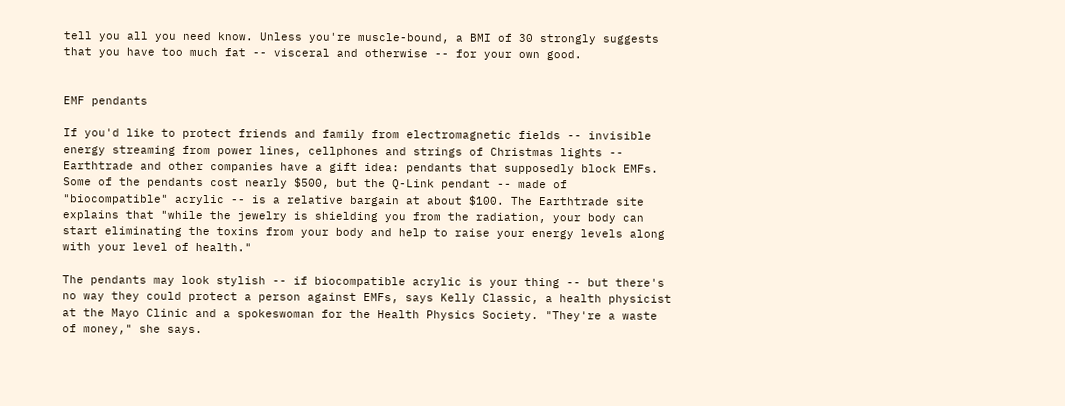tell you all you need know. Unless you're muscle-bound, a BMI of 30 strongly suggests that you have too much fat -- visceral and otherwise -- for your own good.


EMF pendants

If you'd like to protect friends and family from electromagnetic fields -- invisible energy streaming from power lines, cellphones and strings of Christmas lights -- Earthtrade and other companies have a gift idea: pendants that supposedly block EMFs. Some of the pendants cost nearly $500, but the Q-Link pendant -- made of "biocompatible" acrylic -- is a relative bargain at about $100. The Earthtrade site explains that "while the jewelry is shielding you from the radiation, your body can start eliminating the toxins from your body and help to raise your energy levels along with your level of health."

The pendants may look stylish -- if biocompatible acrylic is your thing -- but there's no way they could protect a person against EMFs, says Kelly Classic, a health physicist at the Mayo Clinic and a spokeswoman for the Health Physics Society. "They're a waste of money," she says.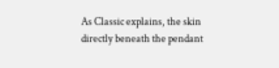As Classic explains, the skin directly beneath the pendant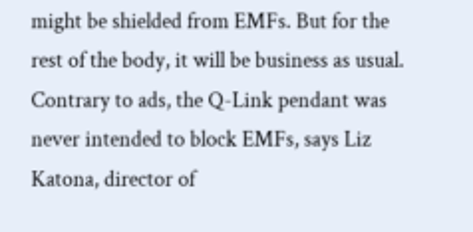might be shielded from EMFs. But for the rest of the body, it will be business as usual. Contrary to ads, the Q-Link pendant was never intended to block EMFs, says Liz Katona, director of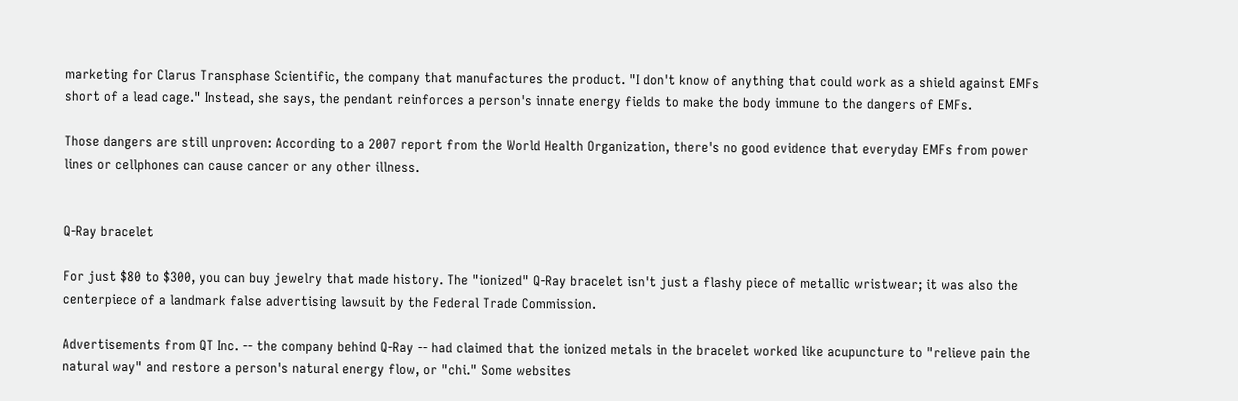marketing for Clarus Transphase Scientific, the company that manufactures the product. "I don't know of anything that could work as a shield against EMFs short of a lead cage." Instead, she says, the pendant reinforces a person's innate energy fields to make the body immune to the dangers of EMFs.

Those dangers are still unproven: According to a 2007 report from the World Health Organization, there's no good evidence that everyday EMFs from power lines or cellphones can cause cancer or any other illness.


Q-Ray bracelet

For just $80 to $300, you can buy jewelry that made history. The "ionized" Q-Ray bracelet isn't just a flashy piece of metallic wristwear; it was also the centerpiece of a landmark false advertising lawsuit by the Federal Trade Commission.

Advertisements from QT Inc. -- the company behind Q-Ray -- had claimed that the ionized metals in the bracelet worked like acupuncture to "relieve pain the natural way" and restore a person's natural energy flow, or "chi." Some websites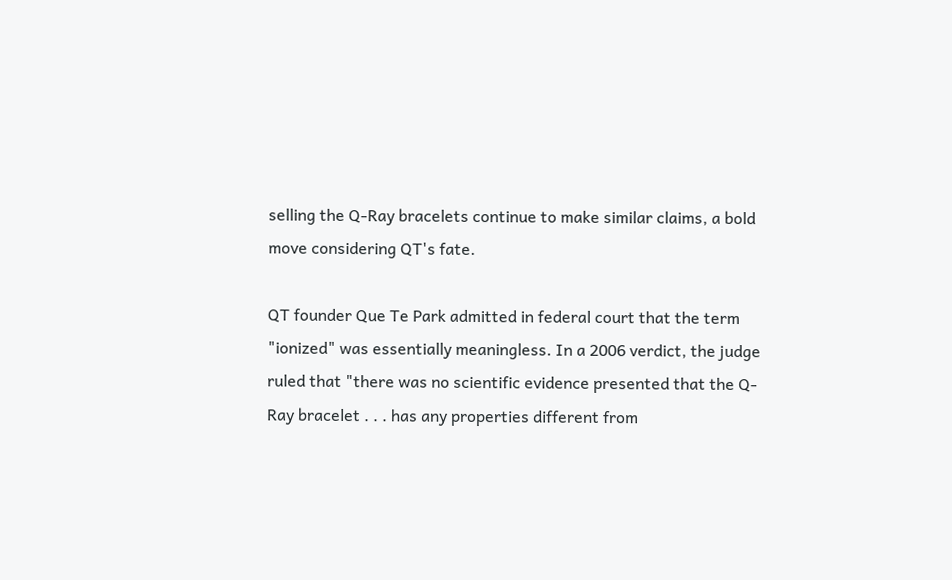selling the Q-Ray bracelets continue to make similar claims, a bold move considering QT's fate.

QT founder Que Te Park admitted in federal court that the term "ionized" was essentially meaningless. In a 2006 verdict, the judge ruled that "there was no scientific evidence presented that the Q-Ray bracelet . . . has any properties different from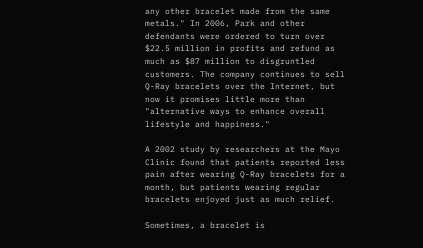any other bracelet made from the same metals." In 2006, Park and other defendants were ordered to turn over $22.5 million in profits and refund as much as $87 million to disgruntled customers. The company continues to sell Q-Ray bracelets over the Internet, but now it promises little more than "alternative ways to enhance overall lifestyle and happiness."

A 2002 study by researchers at the Mayo Clinic found that patients reported less pain after wearing Q-Ray bracelets for a month, but patients wearing regular bracelets enjoyed just as much relief.

Sometimes, a bracelet is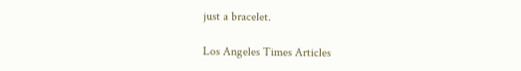just a bracelet.

Los Angeles Times Articles